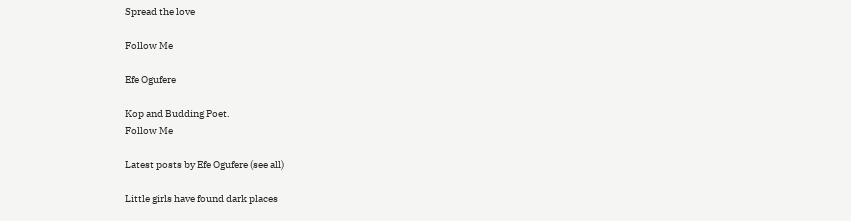Spread the love

Follow Me

Efe Ogufere

Kop and Budding Poet.
Follow Me

Latest posts by Efe Ogufere (see all)

Little girls have found dark places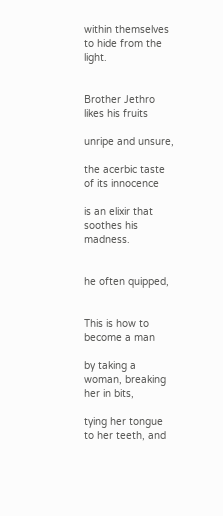within themselves to hide from the light.


Brother Jethro likes his fruits

unripe and unsure,

the acerbic taste of its innocence

is an elixir that soothes his madness.


he often quipped,


This is how to become a man

by taking a woman, breaking her in bits,

tying her tongue to her teeth, and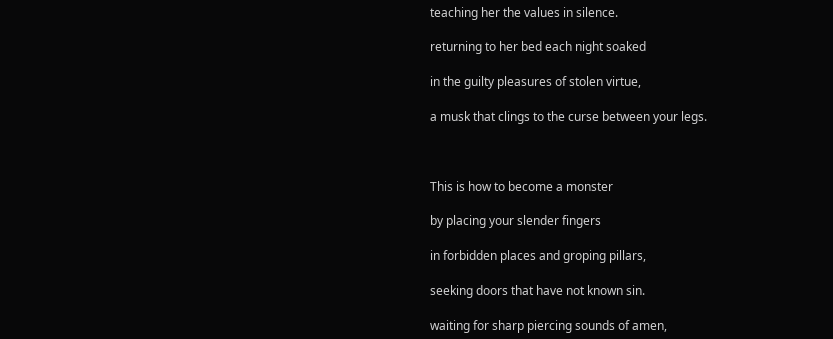teaching her the values in silence.

returning to her bed each night soaked

in the guilty pleasures of stolen virtue,

a musk that clings to the curse between your legs.



This is how to become a monster

by placing your slender fingers

in forbidden places and groping pillars,

seeking doors that have not known sin.

waiting for sharp piercing sounds of amen,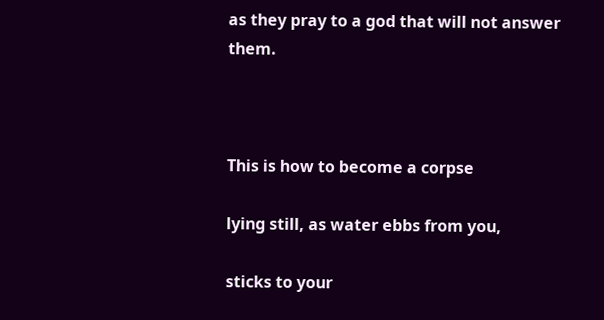as they pray to a god that will not answer them.



This is how to become a corpse

lying still, as water ebbs from you,

sticks to your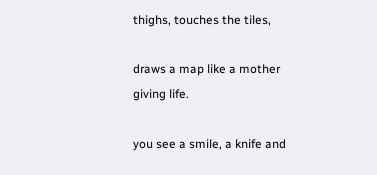thighs, touches the tiles,

draws a map like a mother giving life.

you see a smile, a knife and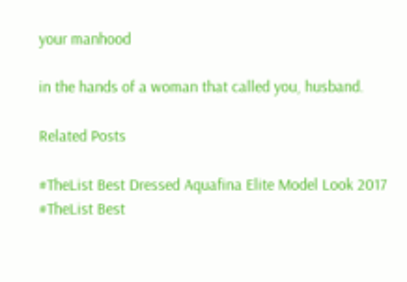your manhood

in the hands of a woman that called you, husband.

Related Posts

#TheList Best Dressed Aquafina Elite Model Look 2017
#TheList Best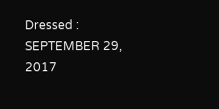Dressed : SEPTEMBER 29, 2017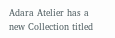Adara Atelier has a new Collection titled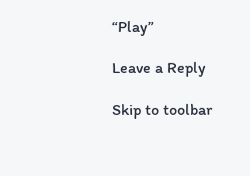“Play”

Leave a Reply

Skip to toolbar